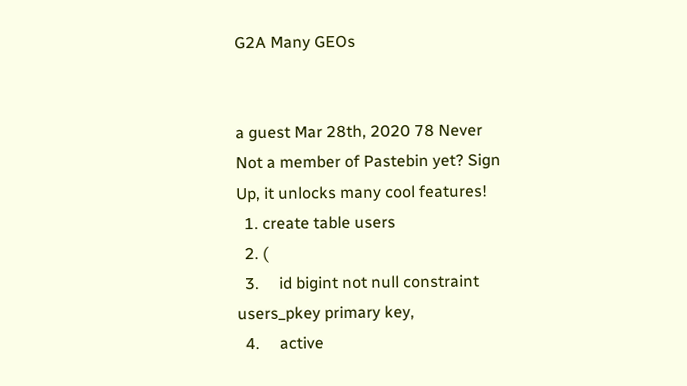G2A Many GEOs


a guest Mar 28th, 2020 78 Never
Not a member of Pastebin yet? Sign Up, it unlocks many cool features!
  1. create table users
  2. (
  3.     id bigint not null constraint users_pkey primary key,
  4.     active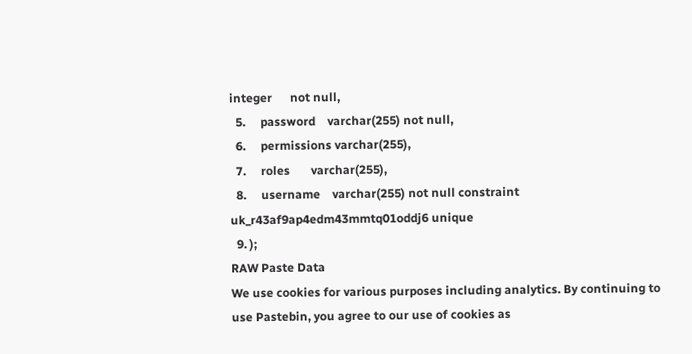integer      not null,
  5.     password    varchar(255) not null,
  6.     permissions varchar(255),
  7.     roles       varchar(255),
  8.     username    varchar(255) not null constraint uk_r43af9ap4edm43mmtq01oddj6 unique
  9. );
RAW Paste Data
We use cookies for various purposes including analytics. By continuing to use Pastebin, you agree to our use of cookies as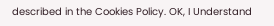described in the Cookies Policy. OK, I Understand